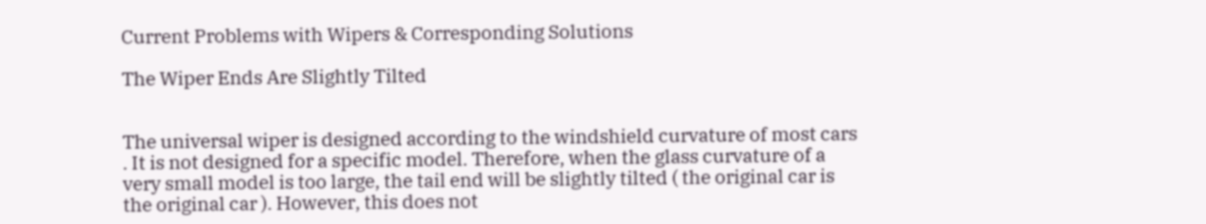Current Problems with Wipers & Corresponding Solutions

The Wiper Ends Are Slightly Tilted


The universal wiper is designed according to the windshield curvature of most cars . It is not designed for a specific model. Therefore, when the glass curvature of a very small model is too large, the tail end will be slightly tilted ( the original car is the original car ). However, this does not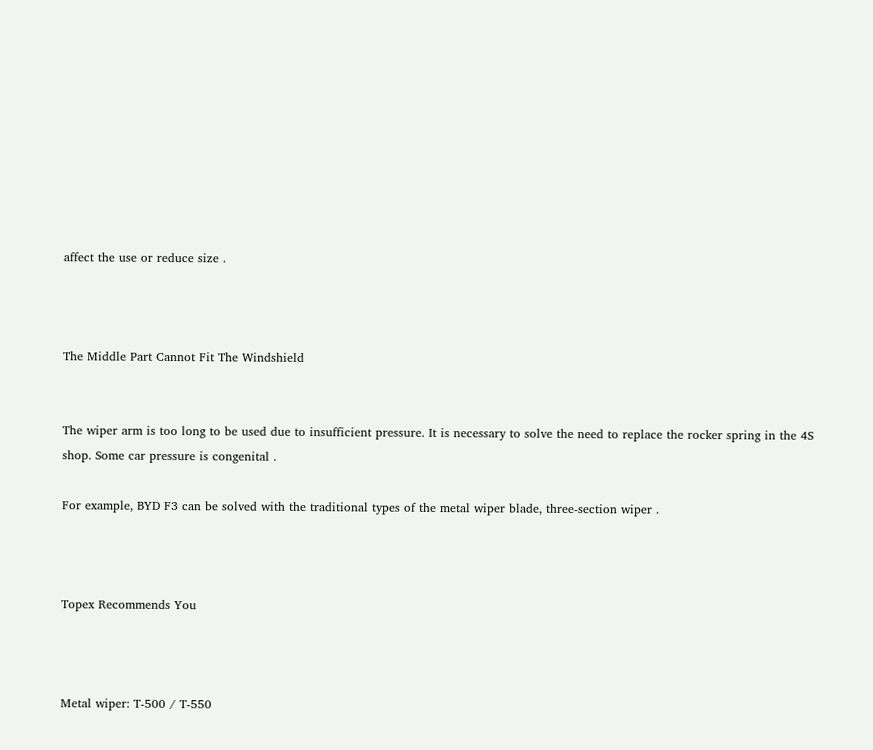affect the use or reduce size .



The Middle Part Cannot Fit The Windshield


The wiper arm is too long to be used due to insufficient pressure. It is necessary to solve the need to replace the rocker spring in the 4S shop. Some car pressure is congenital .

For example, BYD F3 can be solved with the traditional types of the metal wiper blade, three-section wiper .



Topex Recommends You



Metal wiper: T-500 / T-550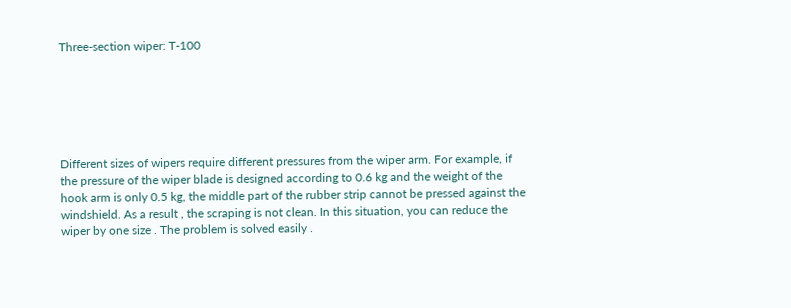Three-section wiper: T-100






Different sizes of wipers require different pressures from the wiper arm. For example, if the pressure of the wiper blade is designed according to 0.6 kg and the weight of the hook arm is only 0.5 kg, the middle part of the rubber strip cannot be pressed against the windshield. As a result , the scraping is not clean. In this situation, you can reduce the wiper by one size . The problem is solved easily .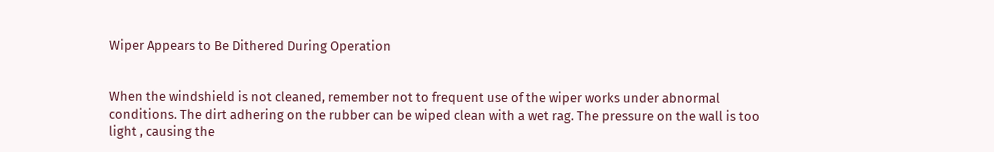Wiper Appears to Be Dithered During Operation


When the windshield is not cleaned, remember not to frequent use of the wiper works under abnormal conditions. The dirt adhering on the rubber can be wiped clean with a wet rag. The pressure on the wall is too light , causing the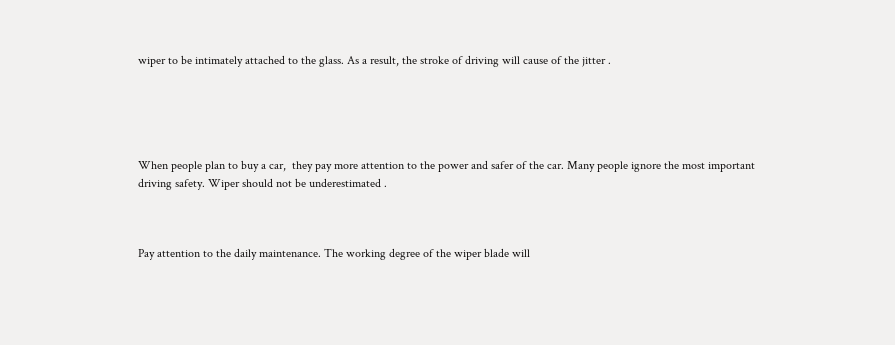wiper to be intimately attached to the glass. As a result, the stroke of driving will cause of the jitter .





When people plan to buy a car,  they pay more attention to the power and safer of the car. Many people ignore the most important driving safety. Wiper should not be underestimated .



Pay attention to the daily maintenance. The working degree of the wiper blade will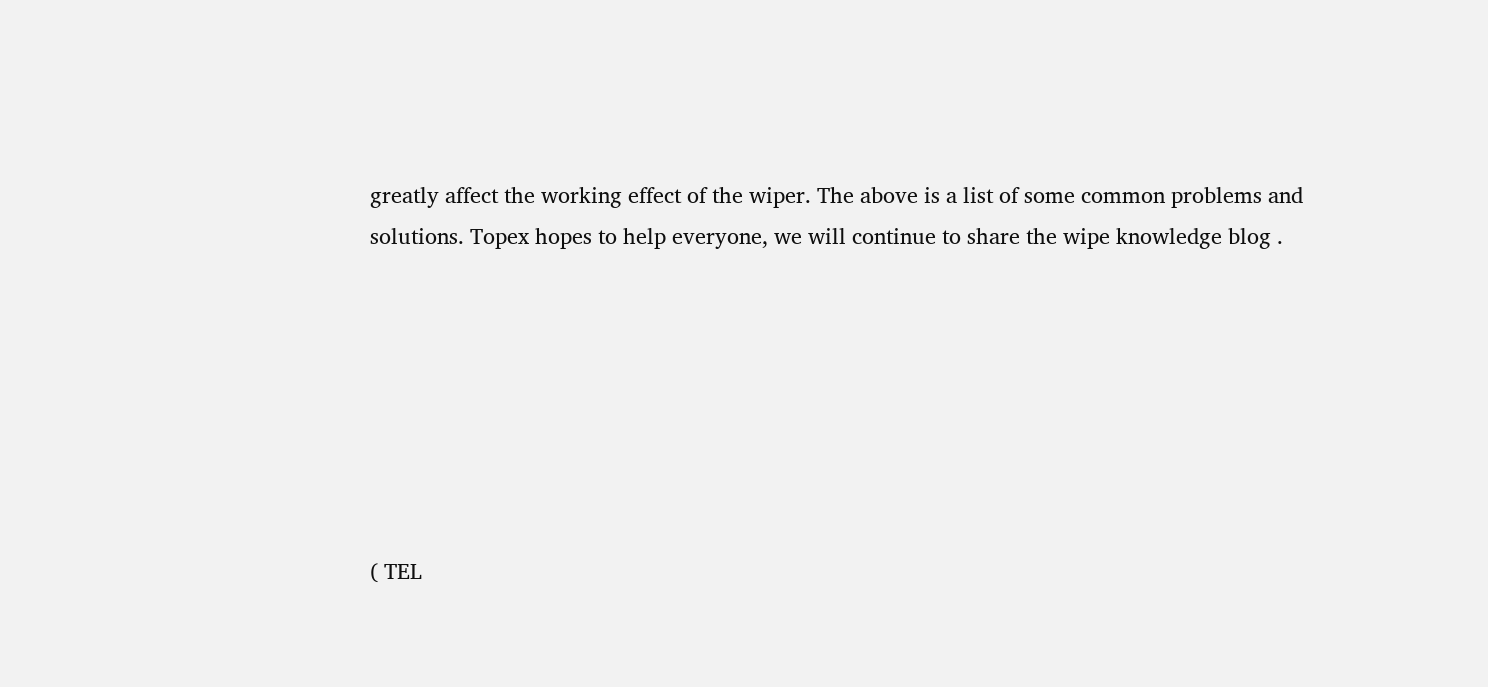greatly affect the working effect of the wiper. The above is a list of some common problems and solutions. Topex hopes to help everyone, we will continue to share the wipe knowledge blog .







( TEL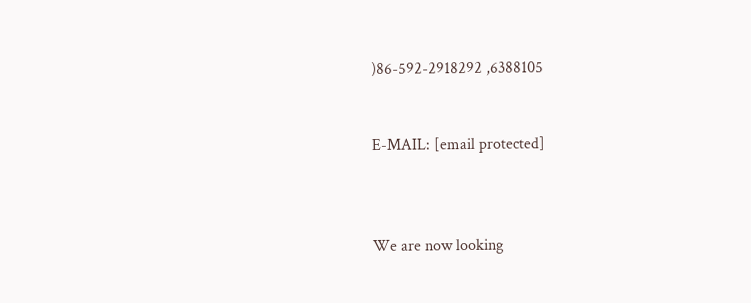)86-592-2918292 ,6388105


E-MAIL: [email protected]



We are now looking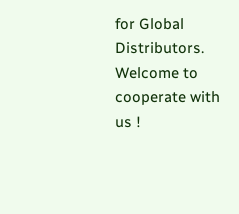for Global Distributors. Welcome to cooperate with us !